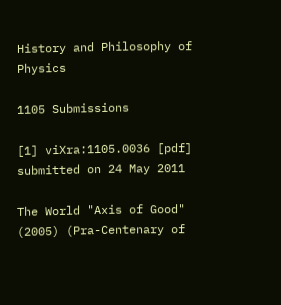History and Philosophy of Physics

1105 Submissions

[1] viXra:1105.0036 [pdf] submitted on 24 May 2011

The World "Axis of Good" (2005) (Pra-Centenary of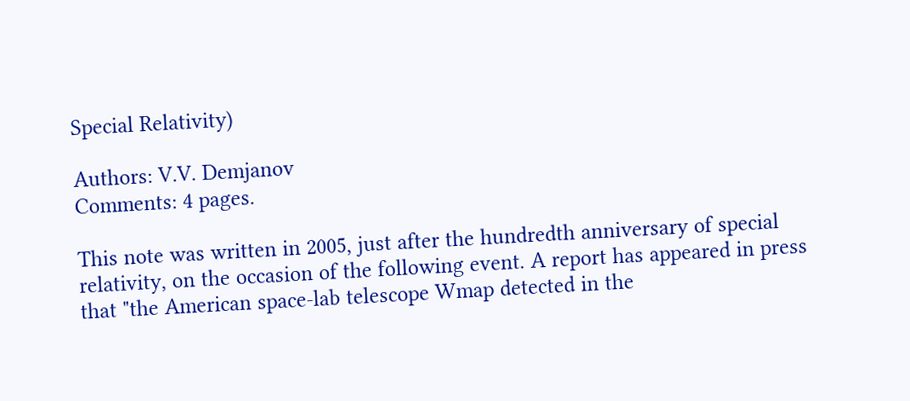Special Relativity)

Authors: V.V. Demjanov
Comments: 4 pages.

This note was written in 2005, just after the hundredth anniversary of special relativity, on the occasion of the following event. A report has appeared in press that "the American space-lab telescope Wmap detected in the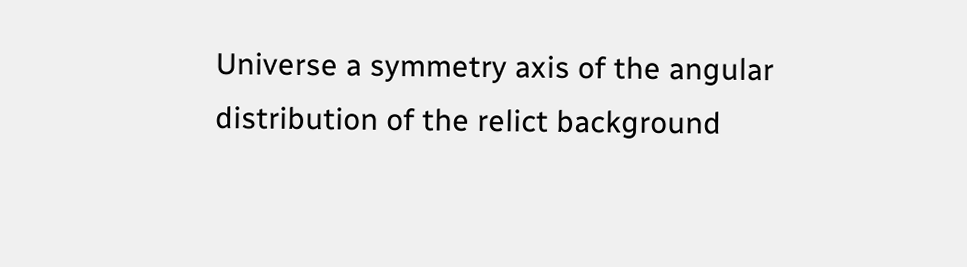Universe a symmetry axis of the angular distribution of the relict background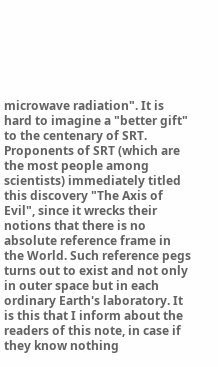microwave radiation". It is hard to imagine a "better gift" to the centenary of SRT. Proponents of SRT (which are the most people among scientists) immediately titled this discovery "The Axis of Evil", since it wrecks their notions that there is no absolute reference frame in the World. Such reference pegs turns out to exist and not only in outer space but in each ordinary Earth's laboratory. It is this that I inform about the readers of this note, in case if they know nothing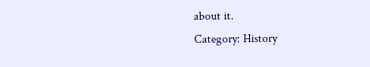about it.
Category: History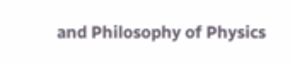and Philosophy of Physics